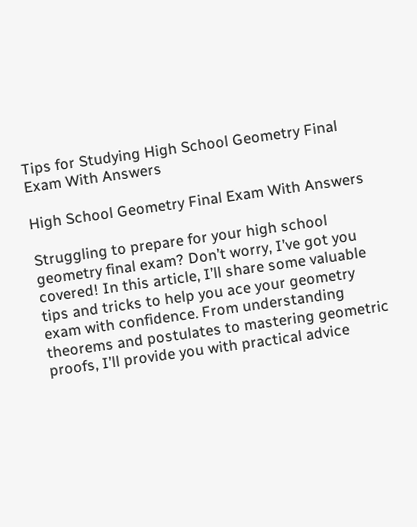Tips for Studying High School Geometry Final Exam With Answers

High School Geometry Final Exam With Answers

Struggling to prepare for your high school geometry final exam? Don’t worry, I’ve got you covered! In this article, I’ll share some valuable tips and tricks to help you ace your geometry exam with confidence. From understanding theorems and postulates to mastering geometric proofs, I’ll provide you with practical advice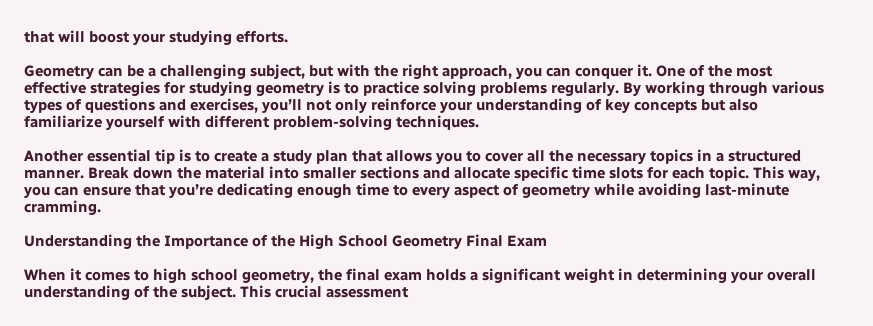that will boost your studying efforts.

Geometry can be a challenging subject, but with the right approach, you can conquer it. One of the most effective strategies for studying geometry is to practice solving problems regularly. By working through various types of questions and exercises, you’ll not only reinforce your understanding of key concepts but also familiarize yourself with different problem-solving techniques.

Another essential tip is to create a study plan that allows you to cover all the necessary topics in a structured manner. Break down the material into smaller sections and allocate specific time slots for each topic. This way, you can ensure that you’re dedicating enough time to every aspect of geometry while avoiding last-minute cramming.

Understanding the Importance of the High School Geometry Final Exam

When it comes to high school geometry, the final exam holds a significant weight in determining your overall understanding of the subject. This crucial assessment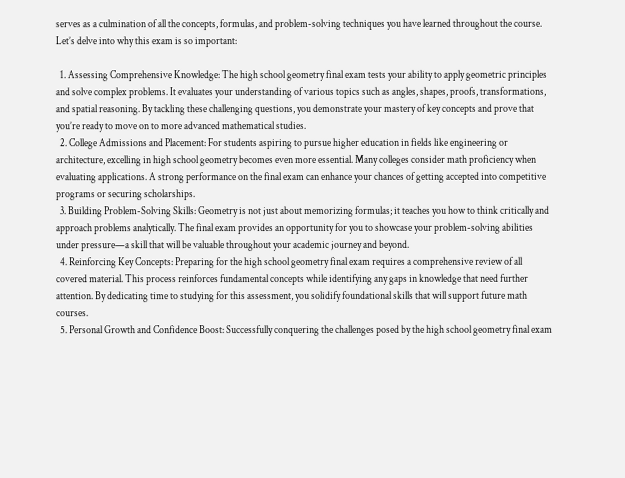serves as a culmination of all the concepts, formulas, and problem-solving techniques you have learned throughout the course. Let’s delve into why this exam is so important:

  1. Assessing Comprehensive Knowledge: The high school geometry final exam tests your ability to apply geometric principles and solve complex problems. It evaluates your understanding of various topics such as angles, shapes, proofs, transformations, and spatial reasoning. By tackling these challenging questions, you demonstrate your mastery of key concepts and prove that you’re ready to move on to more advanced mathematical studies.
  2. College Admissions and Placement: For students aspiring to pursue higher education in fields like engineering or architecture, excelling in high school geometry becomes even more essential. Many colleges consider math proficiency when evaluating applications. A strong performance on the final exam can enhance your chances of getting accepted into competitive programs or securing scholarships.
  3. Building Problem-Solving Skills: Geometry is not just about memorizing formulas; it teaches you how to think critically and approach problems analytically. The final exam provides an opportunity for you to showcase your problem-solving abilities under pressure—a skill that will be valuable throughout your academic journey and beyond.
  4. Reinforcing Key Concepts: Preparing for the high school geometry final exam requires a comprehensive review of all covered material. This process reinforces fundamental concepts while identifying any gaps in knowledge that need further attention. By dedicating time to studying for this assessment, you solidify foundational skills that will support future math courses.
  5. Personal Growth and Confidence Boost: Successfully conquering the challenges posed by the high school geometry final exam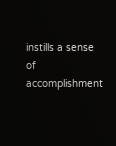instills a sense of accomplishment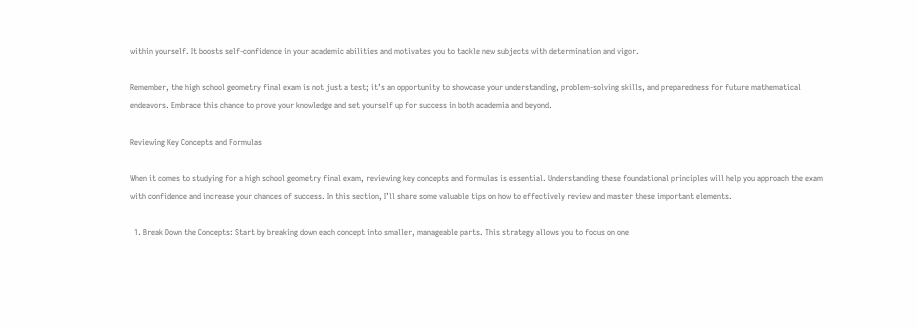within yourself. It boosts self-confidence in your academic abilities and motivates you to tackle new subjects with determination and vigor.

Remember, the high school geometry final exam is not just a test; it’s an opportunity to showcase your understanding, problem-solving skills, and preparedness for future mathematical endeavors. Embrace this chance to prove your knowledge and set yourself up for success in both academia and beyond.

Reviewing Key Concepts and Formulas

When it comes to studying for a high school geometry final exam, reviewing key concepts and formulas is essential. Understanding these foundational principles will help you approach the exam with confidence and increase your chances of success. In this section, I’ll share some valuable tips on how to effectively review and master these important elements.

  1. Break Down the Concepts: Start by breaking down each concept into smaller, manageable parts. This strategy allows you to focus on one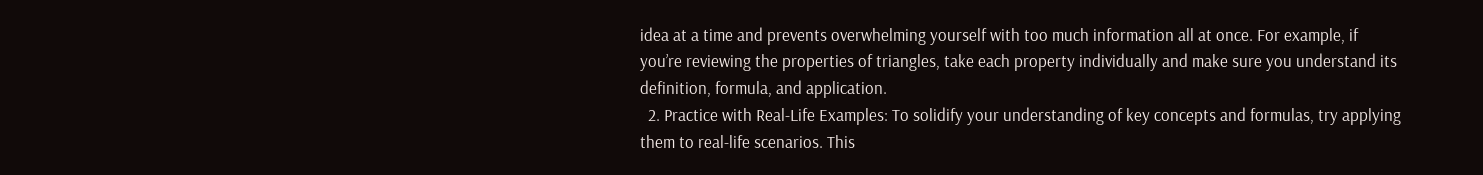idea at a time and prevents overwhelming yourself with too much information all at once. For example, if you’re reviewing the properties of triangles, take each property individually and make sure you understand its definition, formula, and application.
  2. Practice with Real-Life Examples: To solidify your understanding of key concepts and formulas, try applying them to real-life scenarios. This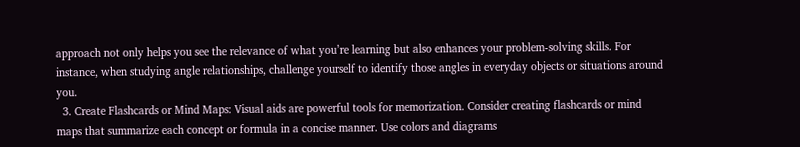approach not only helps you see the relevance of what you’re learning but also enhances your problem-solving skills. For instance, when studying angle relationships, challenge yourself to identify those angles in everyday objects or situations around you.
  3. Create Flashcards or Mind Maps: Visual aids are powerful tools for memorization. Consider creating flashcards or mind maps that summarize each concept or formula in a concise manner. Use colors and diagrams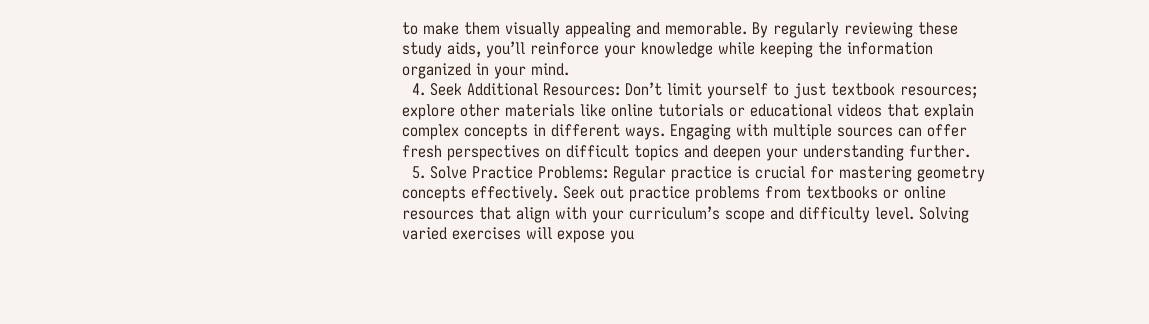to make them visually appealing and memorable. By regularly reviewing these study aids, you’ll reinforce your knowledge while keeping the information organized in your mind.
  4. Seek Additional Resources: Don’t limit yourself to just textbook resources; explore other materials like online tutorials or educational videos that explain complex concepts in different ways. Engaging with multiple sources can offer fresh perspectives on difficult topics and deepen your understanding further.
  5. Solve Practice Problems: Regular practice is crucial for mastering geometry concepts effectively. Seek out practice problems from textbooks or online resources that align with your curriculum’s scope and difficulty level. Solving varied exercises will expose you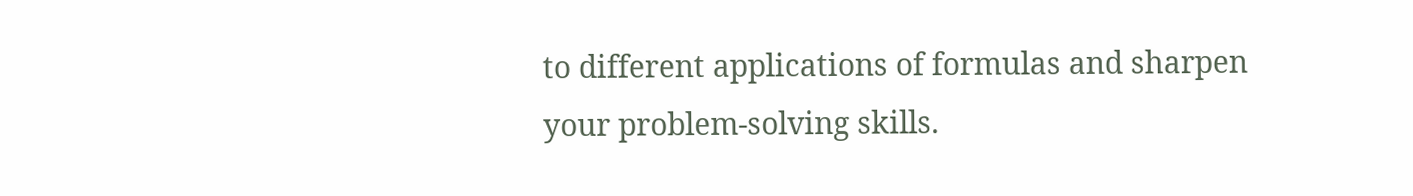to different applications of formulas and sharpen your problem-solving skills.